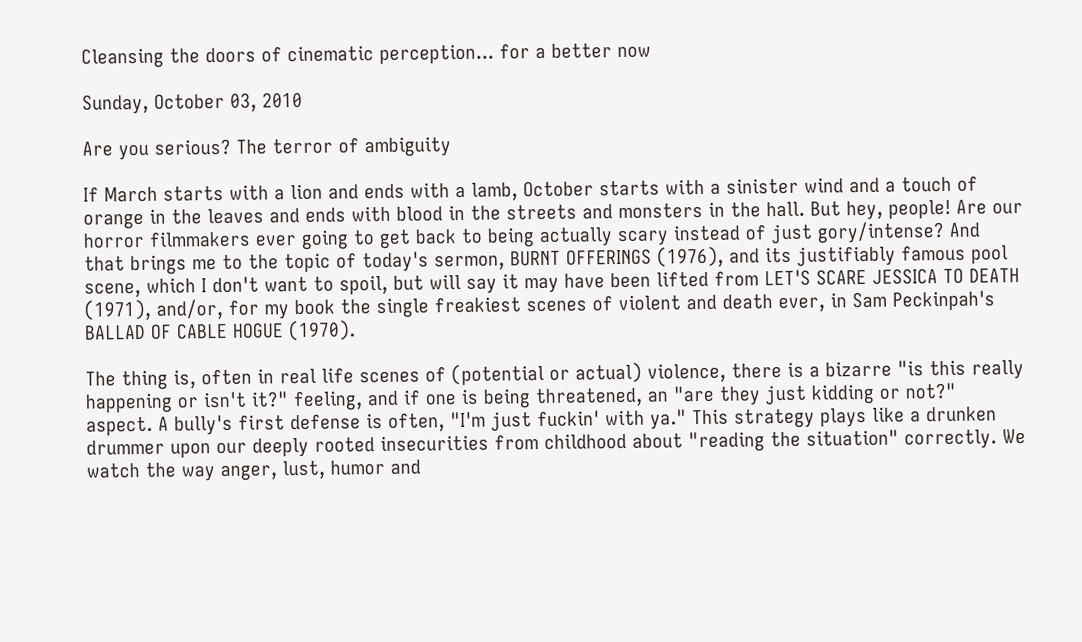Cleansing the doors of cinematic perception... for a better now

Sunday, October 03, 2010

Are you serious? The terror of ambiguity

If March starts with a lion and ends with a lamb, October starts with a sinister wind and a touch of orange in the leaves and ends with blood in the streets and monsters in the hall. But hey, people! Are our horror filmmakers ever going to get back to being actually scary instead of just gory/intense? And that brings me to the topic of today's sermon, BURNT OFFERINGS (1976), and its justifiably famous pool scene, which I don't want to spoil, but will say it may have been lifted from LET'S SCARE JESSICA TO DEATH (1971), and/or, for my book the single freakiest scenes of violent and death ever, in Sam Peckinpah's BALLAD OF CABLE HOGUE (1970).

The thing is, often in real life scenes of (potential or actual) violence, there is a bizarre "is this really happening or isn't it?" feeling, and if one is being threatened, an "are they just kidding or not?" aspect. A bully's first defense is often, "I'm just fuckin' with ya." This strategy plays like a drunken drummer upon our deeply rooted insecurities from childhood about "reading the situation" correctly. We watch the way anger, lust, humor and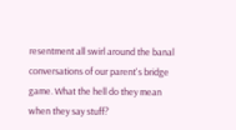resentment all swirl around the banal conversations of our parent's bridge game. What the hell do they mean when they say stuff?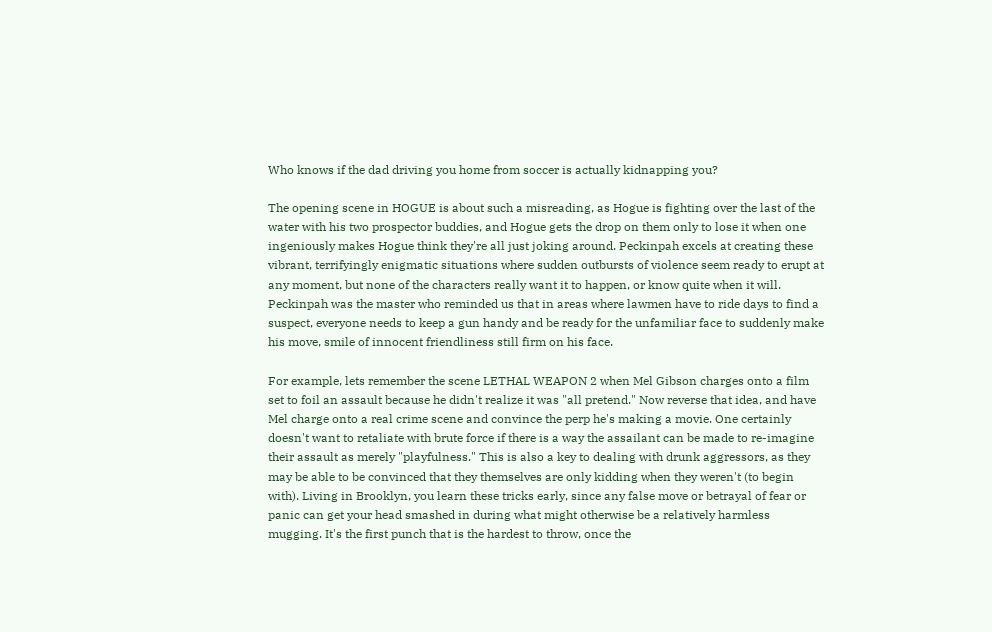Who knows if the dad driving you home from soccer is actually kidnapping you?

The opening scene in HOGUE is about such a misreading, as Hogue is fighting over the last of the water with his two prospector buddies, and Hogue gets the drop on them only to lose it when one ingeniously makes Hogue think they're all just joking around. Peckinpah excels at creating these vibrant, terrifyingly enigmatic situations where sudden outbursts of violence seem ready to erupt at any moment, but none of the characters really want it to happen, or know quite when it will. Peckinpah was the master who reminded us that in areas where lawmen have to ride days to find a suspect, everyone needs to keep a gun handy and be ready for the unfamiliar face to suddenly make his move, smile of innocent friendliness still firm on his face.

For example, lets remember the scene LETHAL WEAPON 2 when Mel Gibson charges onto a film set to foil an assault because he didn't realize it was "all pretend." Now reverse that idea, and have Mel charge onto a real crime scene and convince the perp he's making a movie. One certainly doesn't want to retaliate with brute force if there is a way the assailant can be made to re-imagine their assault as merely "playfulness." This is also a key to dealing with drunk aggressors, as they may be able to be convinced that they themselves are only kidding when they weren't (to begin with). Living in Brooklyn, you learn these tricks early, since any false move or betrayal of fear or panic can get your head smashed in during what might otherwise be a relatively harmless mugging. It's the first punch that is the hardest to throw, once the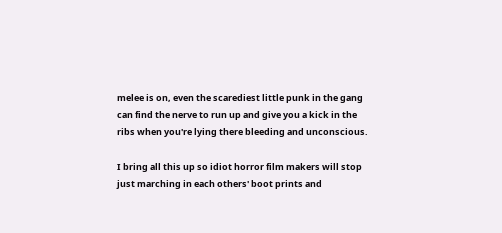melee is on, even the scarediest little punk in the gang can find the nerve to run up and give you a kick in the ribs when you're lying there bleeding and unconscious.

I bring all this up so idiot horror film makers will stop just marching in each others' boot prints and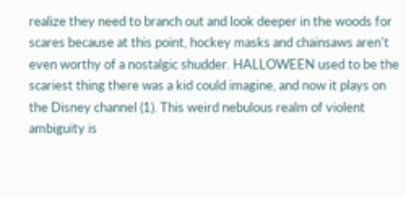realize they need to branch out and look deeper in the woods for scares because at this point, hockey masks and chainsaws aren't even worthy of a nostalgic shudder. HALLOWEEN used to be the scariest thing there was a kid could imagine, and now it plays on the Disney channel (1). This weird nebulous realm of violent ambiguity is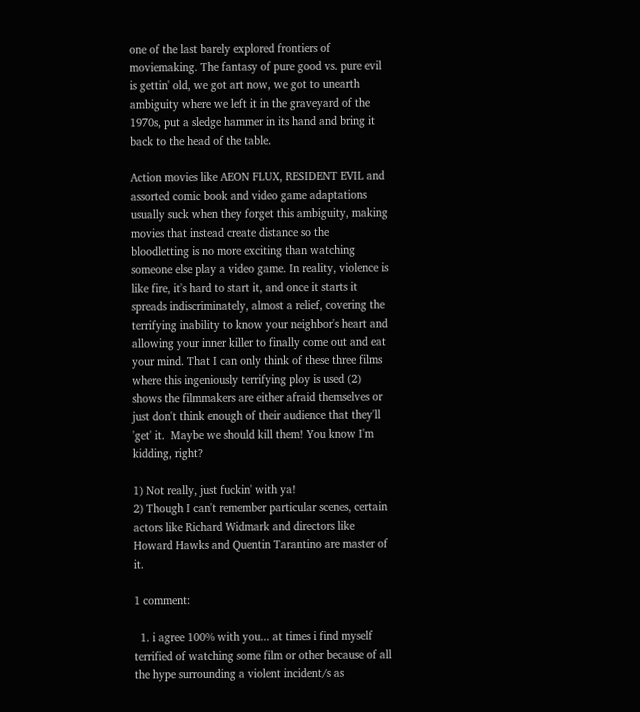one of the last barely explored frontiers of moviemaking. The fantasy of pure good vs. pure evil is gettin' old, we got art now, we got to unearth ambiguity where we left it in the graveyard of the 1970s, put a sledge hammer in its hand and bring it back to the head of the table.

Action movies like AEON FLUX, RESIDENT EVIL and assorted comic book and video game adaptations usually suck when they forget this ambiguity, making movies that instead create distance so the bloodletting is no more exciting than watching someone else play a video game. In reality, violence is like fire, it's hard to start it, and once it starts it spreads indiscriminately, almost a relief, covering the terrifying inability to know your neighbor's heart and allowing your inner killer to finally come out and eat your mind. That I can only think of these three films where this ingeniously terrifying ploy is used (2) shows the filmmakers are either afraid themselves or just don't think enough of their audience that they'll 'get' it.  Maybe we should kill them! You know I'm kidding, right?

1) Not really, just fuckin' with ya!
2) Though I can't remember particular scenes, certain actors like Richard Widmark and directors like Howard Hawks and Quentin Tarantino are master of it.

1 comment:

  1. i agree 100% with you... at times i find myself terrified of watching some film or other because of all the hype surrounding a violent incident/s as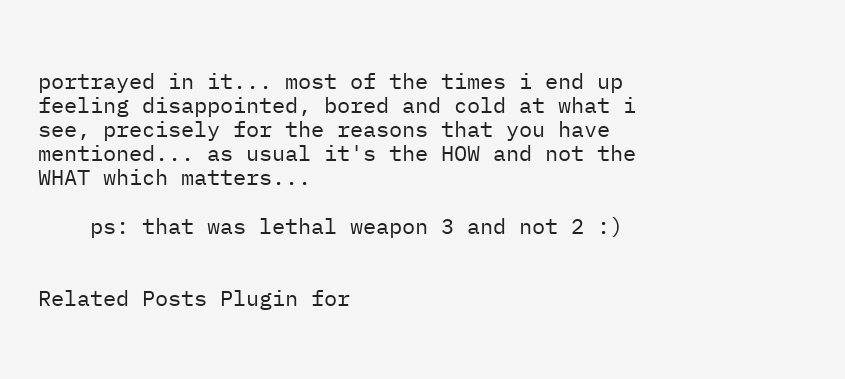portrayed in it... most of the times i end up feeling disappointed, bored and cold at what i see, precisely for the reasons that you have mentioned... as usual it's the HOW and not the WHAT which matters...

    ps: that was lethal weapon 3 and not 2 :)


Related Posts Plugin for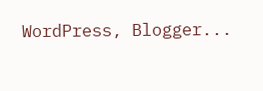WordPress, Blogger...